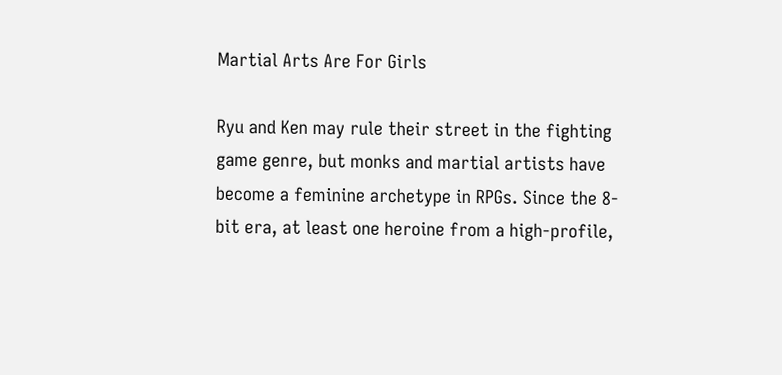Martial Arts Are For Girls

Ryu and Ken may rule their street in the fighting game genre, but monks and martial artists have become a feminine archetype in RPGs. Since the 8-bit era, at least one heroine from a high-profile,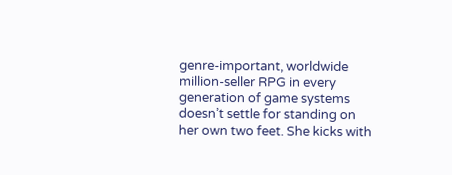genre-important, worldwide million-seller RPG in every generation of game systems doesn’t settle for standing on her own two feet. She kicks with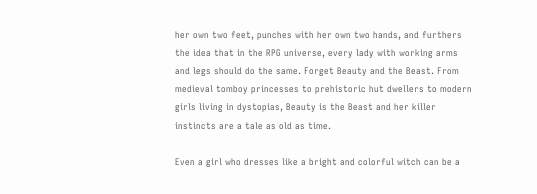her own two feet, punches with her own two hands, and furthers the idea that in the RPG universe, every lady with working arms and legs should do the same. Forget Beauty and the Beast. From medieval tomboy princesses to prehistoric hut dwellers to modern girls living in dystopias, Beauty is the Beast and her killer instincts are a tale as old as time.

Even a girl who dresses like a bright and colorful witch can be a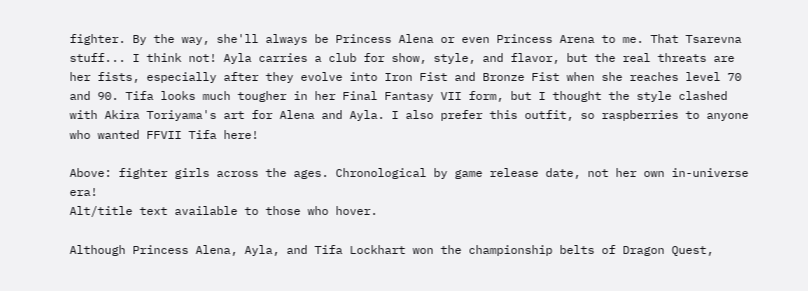fighter. By the way, she'll always be Princess Alena or even Princess Arena to me. That Tsarevna stuff... I think not! Ayla carries a club for show, style, and flavor, but the real threats are her fists, especially after they evolve into Iron Fist and Bronze Fist when she reaches level 70 and 90. Tifa looks much tougher in her Final Fantasy VII form, but I thought the style clashed with Akira Toriyama's art for Alena and Ayla. I also prefer this outfit, so raspberries to anyone who wanted FFVII Tifa here!

Above: fighter girls across the ages. Chronological by game release date, not her own in-universe era!
Alt/title text available to those who hover.

Although Princess Alena, Ayla, and Tifa Lockhart won the championship belts of Dragon Quest,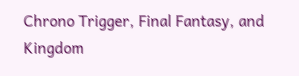Chrono Trigger, Final Fantasy, and Kingdom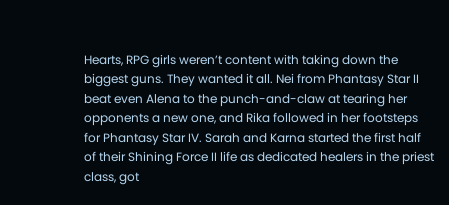Hearts, RPG girls weren’t content with taking down the biggest guns. They wanted it all. Nei from Phantasy Star II beat even Alena to the punch-and-claw at tearing her opponents a new one, and Rika followed in her footsteps for Phantasy Star IV. Sarah and Karna started the first half of their Shining Force II life as dedicated healers in the priest class, got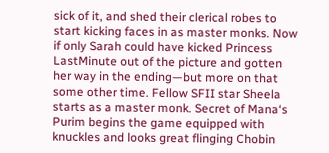sick of it, and shed their clerical robes to start kicking faces in as master monks. Now if only Sarah could have kicked Princess LastMinute out of the picture and gotten her way in the ending—but more on that some other time. Fellow SFII star Sheela starts as a master monk. Secret of Mana‘s Purim begins the game equipped with knuckles and looks great flinging Chobin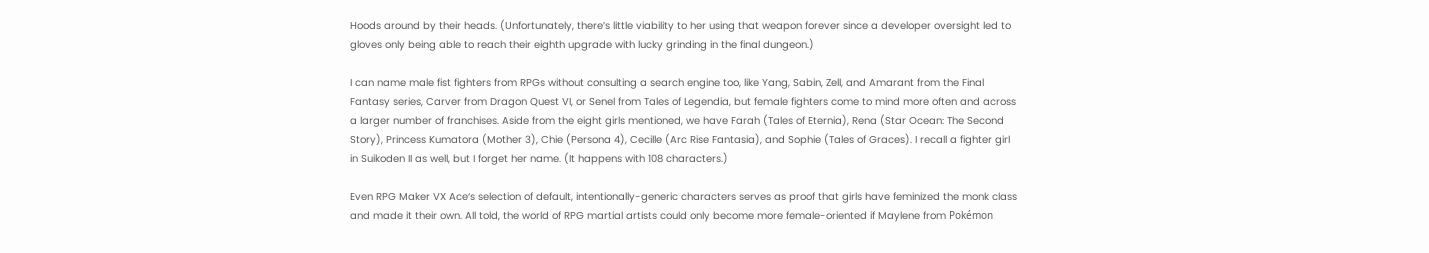Hoods around by their heads. (Unfortunately, there’s little viability to her using that weapon forever since a developer oversight led to gloves only being able to reach their eighth upgrade with lucky grinding in the final dungeon.)

I can name male fist fighters from RPGs without consulting a search engine too, like Yang, Sabin, Zell, and Amarant from the Final Fantasy series, Carver from Dragon Quest VI, or Senel from Tales of Legendia, but female fighters come to mind more often and across a larger number of franchises. Aside from the eight girls mentioned, we have Farah (Tales of Eternia), Rena (Star Ocean: The Second Story), Princess Kumatora (Mother 3), Chie (Persona 4), Cecille (Arc Rise Fantasia), and Sophie (Tales of Graces). I recall a fighter girl in Suikoden II as well, but I forget her name. (It happens with 108 characters.)

Even RPG Maker VX Ace‘s selection of default, intentionally-generic characters serves as proof that girls have feminized the monk class and made it their own. All told, the world of RPG martial artists could only become more female-oriented if Maylene from Pokémon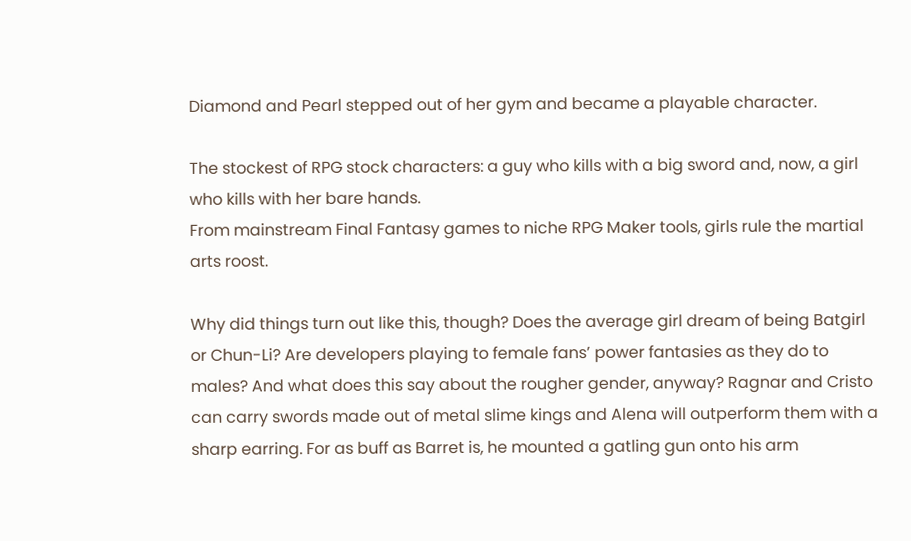Diamond and Pearl stepped out of her gym and became a playable character.

The stockest of RPG stock characters: a guy who kills with a big sword and, now, a girl who kills with her bare hands.
From mainstream Final Fantasy games to niche RPG Maker tools, girls rule the martial arts roost.

Why did things turn out like this, though? Does the average girl dream of being Batgirl or Chun-Li? Are developers playing to female fans’ power fantasies as they do to males? And what does this say about the rougher gender, anyway? Ragnar and Cristo can carry swords made out of metal slime kings and Alena will outperform them with a sharp earring. For as buff as Barret is, he mounted a gatling gun onto his arm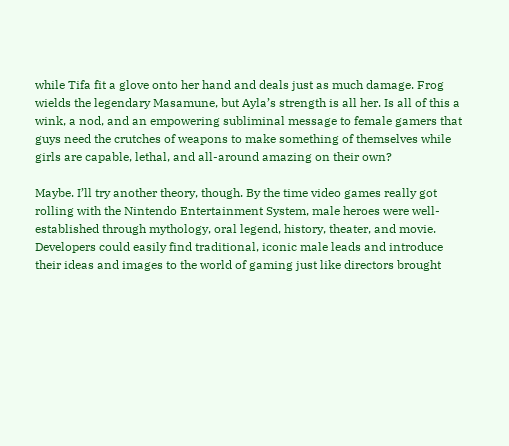while Tifa fit a glove onto her hand and deals just as much damage. Frog wields the legendary Masamune, but Ayla’s strength is all her. Is all of this a wink, a nod, and an empowering subliminal message to female gamers that guys need the crutches of weapons to make something of themselves while girls are capable, lethal, and all-around amazing on their own?

Maybe. I’ll try another theory, though. By the time video games really got rolling with the Nintendo Entertainment System, male heroes were well-established through mythology, oral legend, history, theater, and movie. Developers could easily find traditional, iconic male leads and introduce their ideas and images to the world of gaming just like directors brought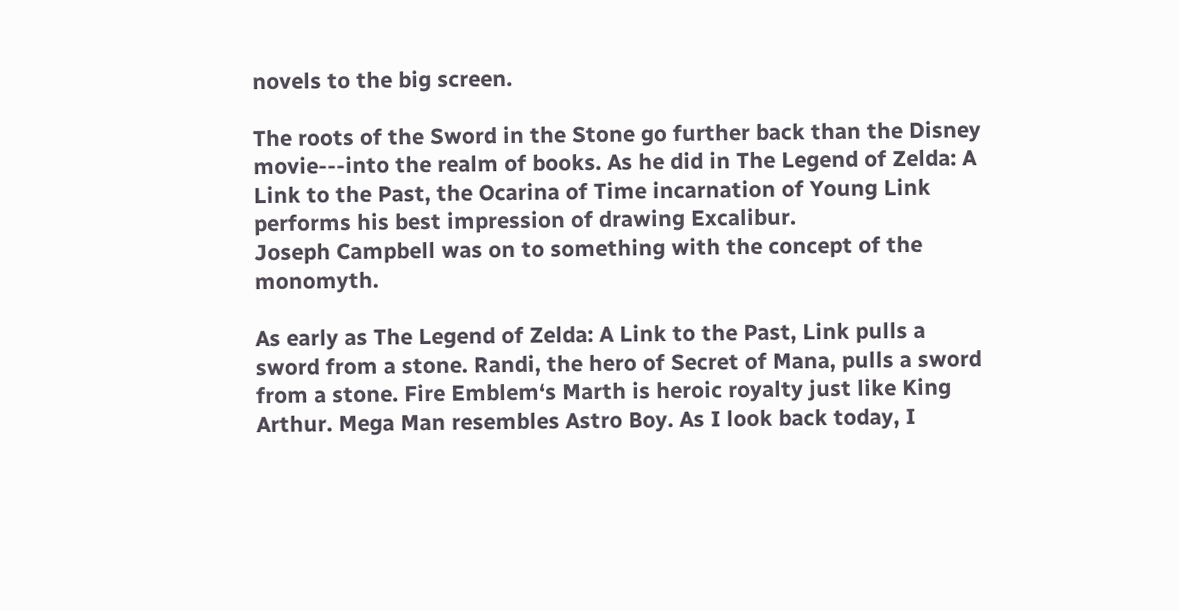novels to the big screen.

The roots of the Sword in the Stone go further back than the Disney movie---into the realm of books. As he did in The Legend of Zelda: A Link to the Past, the Ocarina of Time incarnation of Young Link performs his best impression of drawing Excalibur.
Joseph Campbell was on to something with the concept of the monomyth.

As early as The Legend of Zelda: A Link to the Past, Link pulls a sword from a stone. Randi, the hero of Secret of Mana, pulls a sword from a stone. Fire Emblem‘s Marth is heroic royalty just like King Arthur. Mega Man resembles Astro Boy. As I look back today, I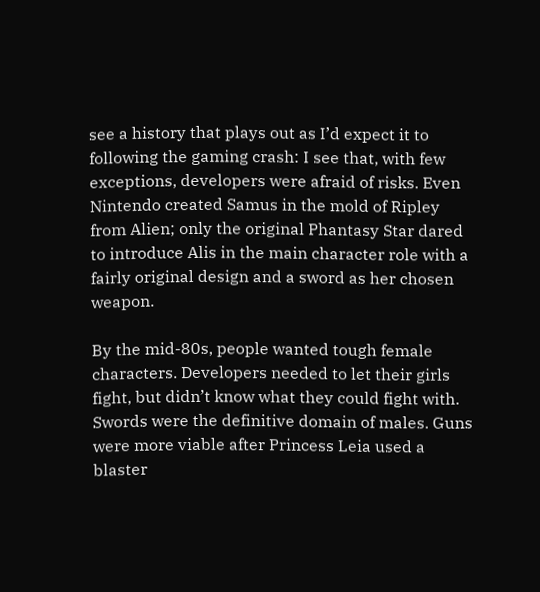see a history that plays out as I’d expect it to following the gaming crash: I see that, with few exceptions, developers were afraid of risks. Even Nintendo created Samus in the mold of Ripley from Alien; only the original Phantasy Star dared to introduce Alis in the main character role with a fairly original design and a sword as her chosen weapon.

By the mid-80s, people wanted tough female characters. Developers needed to let their girls fight, but didn’t know what they could fight with. Swords were the definitive domain of males. Guns were more viable after Princess Leia used a blaster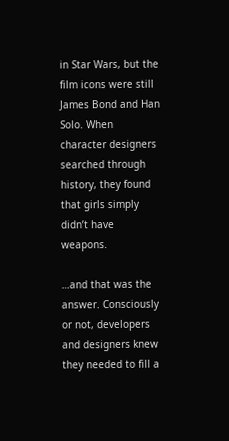in Star Wars, but the film icons were still James Bond and Han Solo. When character designers searched through history, they found that girls simply didn’t have weapons.

…and that was the answer. Consciously or not, developers and designers knew they needed to fill a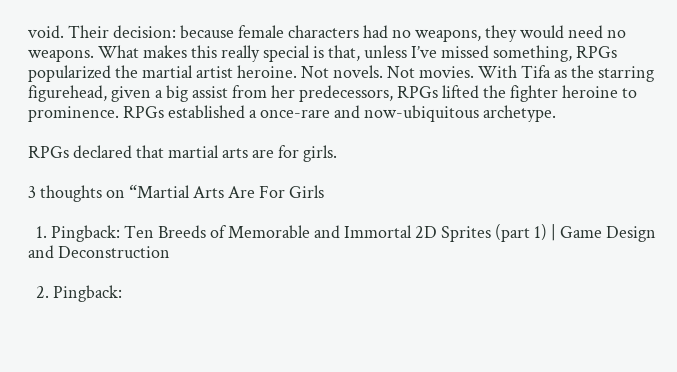void. Their decision: because female characters had no weapons, they would need no weapons. What makes this really special is that, unless I’ve missed something, RPGs popularized the martial artist heroine. Not novels. Not movies. With Tifa as the starring figurehead, given a big assist from her predecessors, RPGs lifted the fighter heroine to prominence. RPGs established a once-rare and now-ubiquitous archetype.

RPGs declared that martial arts are for girls.

3 thoughts on “Martial Arts Are For Girls

  1. Pingback: Ten Breeds of Memorable and Immortal 2D Sprites (part 1) | Game Design and Deconstruction

  2. Pingback: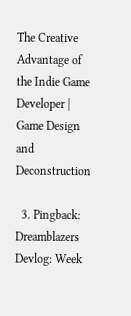The Creative Advantage of the Indie Game Developer | Game Design and Deconstruction

  3. Pingback: Dreamblazers Devlog: Week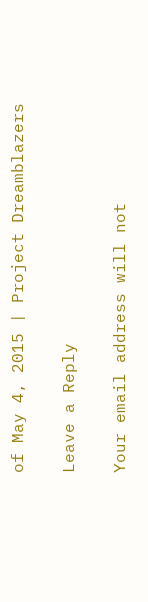of May 4, 2015 | Project Dreamblazers

Leave a Reply

Your email address will not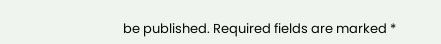be published. Required fields are marked *